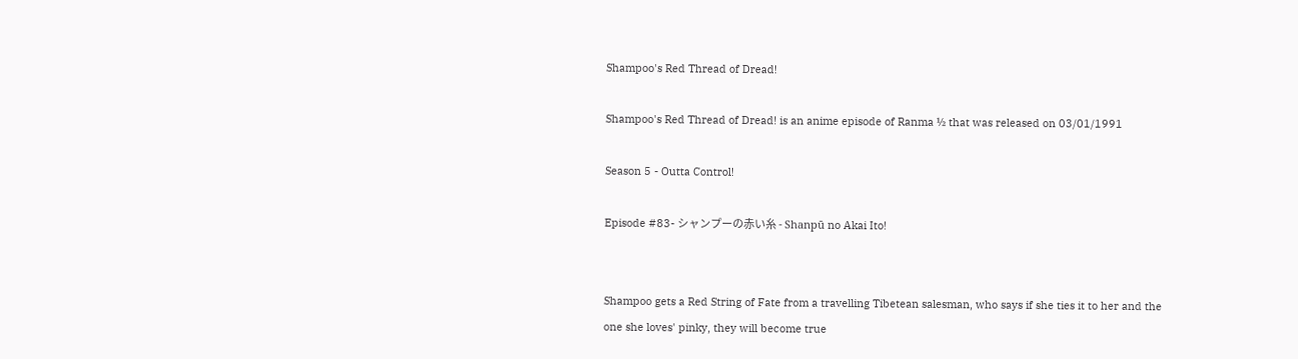Shampoo's Red Thread of Dread!

Shampoo's Red Thread of Dread! is an anime episode of Ranma ½ that was released on 03/01/1991

Season 5 - Outta Control!

Episode #83- シャンプーの赤い糸 - Shanpū no Akai Ito!


Shampoo gets a Red String of Fate from a travelling Tibetean salesman, who says if she ties it to her and the one she loves' pinky, they will become true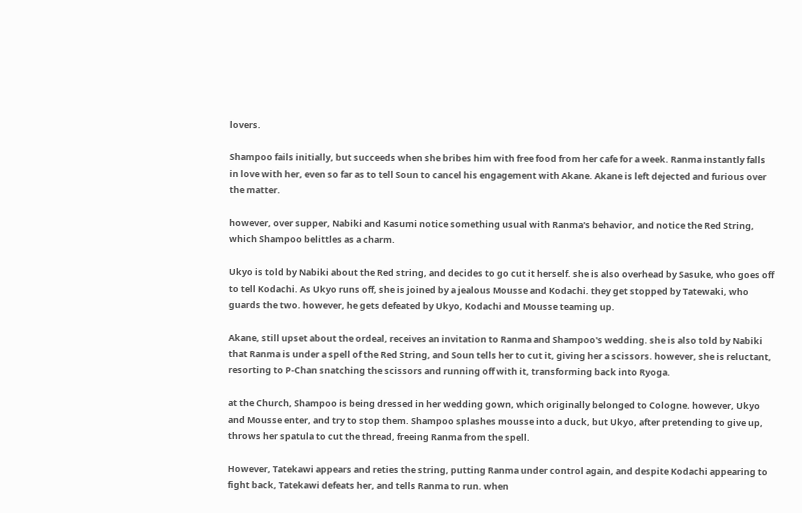lovers.

Shampoo fails initially, but succeeds when she bribes him with free food from her cafe for a week. Ranma instantly falls in love with her, even so far as to tell Soun to cancel his engagement with Akane. Akane is left dejected and furious over the matter.

however, over supper, Nabiki and Kasumi notice something usual with Ranma's behavior, and notice the Red String, which Shampoo belittles as a charm.

Ukyo is told by Nabiki about the Red string, and decides to go cut it herself. she is also overhead by Sasuke, who goes off to tell Kodachi. As Ukyo runs off, she is joined by a jealous Mousse and Kodachi. they get stopped by Tatewaki, who guards the two. however, he gets defeated by Ukyo, Kodachi and Mousse teaming up.

Akane, still upset about the ordeal, receives an invitation to Ranma and Shampoo's wedding. she is also told by Nabiki that Ranma is under a spell of the Red String, and Soun tells her to cut it, giving her a scissors. however, she is reluctant, resorting to P-Chan snatching the scissors and running off with it, transforming back into Ryoga.

at the Church, Shampoo is being dressed in her wedding gown, which originally belonged to Cologne. however, Ukyo and Mousse enter, and try to stop them. Shampoo splashes mousse into a duck, but Ukyo, after pretending to give up, throws her spatula to cut the thread, freeing Ranma from the spell.

However, Tatekawi appears and reties the string, putting Ranma under control again, and despite Kodachi appearing to fight back, Tatekawi defeats her, and tells Ranma to run. when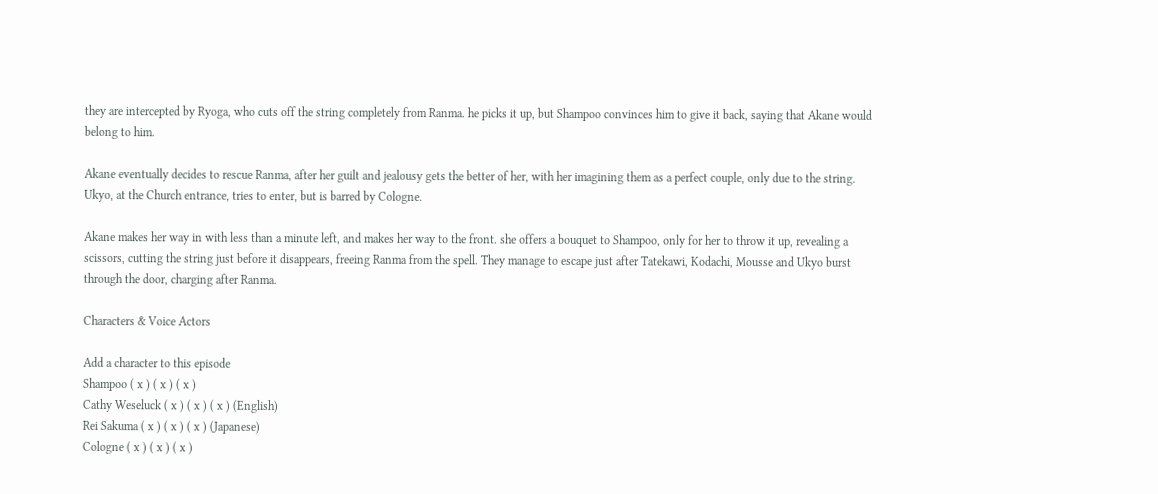they are intercepted by Ryoga, who cuts off the string completely from Ranma. he picks it up, but Shampoo convinces him to give it back, saying that Akane would belong to him.

Akane eventually decides to rescue Ranma, after her guilt and jealousy gets the better of her, with her imagining them as a perfect couple, only due to the string. Ukyo, at the Church entrance, tries to enter, but is barred by Cologne.

Akane makes her way in with less than a minute left, and makes her way to the front. she offers a bouquet to Shampoo, only for her to throw it up, revealing a scissors, cutting the string just before it disappears, freeing Ranma from the spell. They manage to escape just after Tatekawi, Kodachi, Mousse and Ukyo burst through the door, charging after Ranma.

Characters & Voice Actors

Add a character to this episode
Shampoo ( x ) ( x ) ( x )
Cathy Weseluck ( x ) ( x ) ( x ) (English)
Rei Sakuma ( x ) ( x ) ( x ) (Japanese)
Cologne ( x ) ( x ) ( x )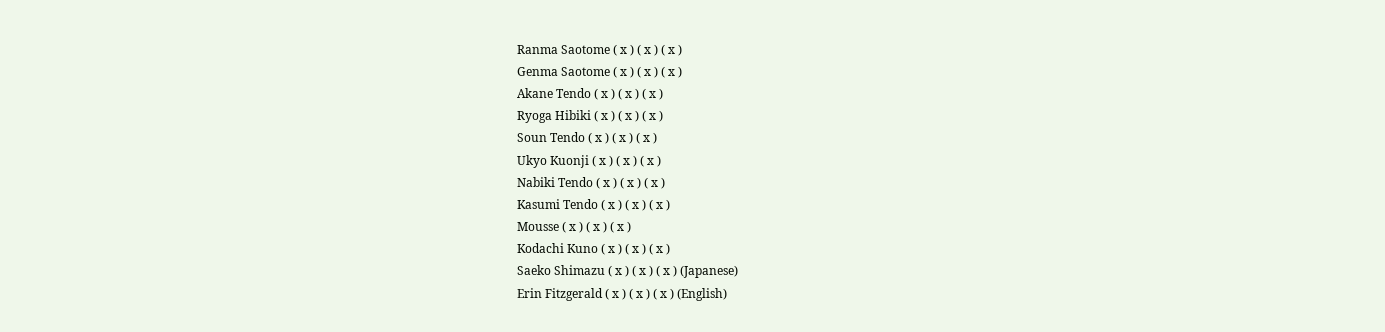Ranma Saotome ( x ) ( x ) ( x )
Genma Saotome ( x ) ( x ) ( x )
Akane Tendo ( x ) ( x ) ( x )
Ryoga Hibiki ( x ) ( x ) ( x )
Soun Tendo ( x ) ( x ) ( x )
Ukyo Kuonji ( x ) ( x ) ( x )
Nabiki Tendo ( x ) ( x ) ( x )
Kasumi Tendo ( x ) ( x ) ( x )
Mousse ( x ) ( x ) ( x )
Kodachi Kuno ( x ) ( x ) ( x )
Saeko Shimazu ( x ) ( x ) ( x ) (Japanese)
Erin Fitzgerald ( x ) ( x ) ( x ) (English)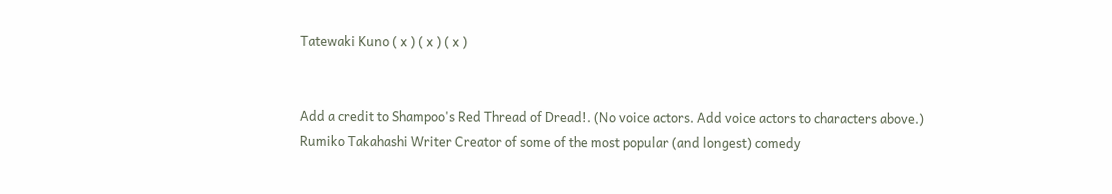Tatewaki Kuno ( x ) ( x ) ( x )


Add a credit to Shampoo's Red Thread of Dread!. (No voice actors. Add voice actors to characters above.)
Rumiko Takahashi Writer Creator of some of the most popular (and longest) comedy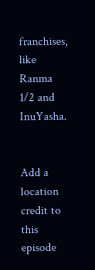franchises, like Ranma 1/2 and InuYasha.


Add a location credit to this episode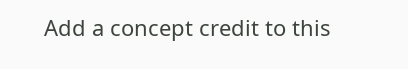Add a concept credit to this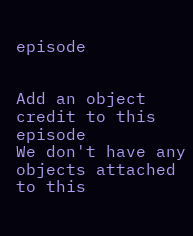episode


Add an object credit to this episode
We don't have any objects attached to this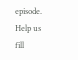episode. Help us fill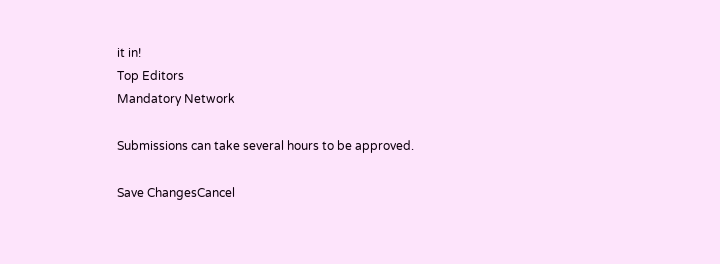it in!
Top Editors
Mandatory Network

Submissions can take several hours to be approved.

Save ChangesCancel